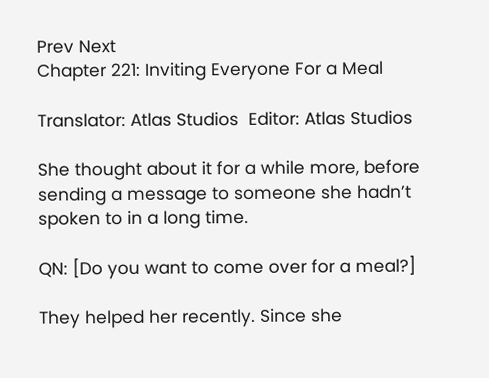Prev Next
Chapter 221: Inviting Everyone For a Meal

Translator: Atlas Studios  Editor: Atlas Studios

She thought about it for a while more, before sending a message to someone she hadn’t spoken to in a long time.

QN: [Do you want to come over for a meal?]

They helped her recently. Since she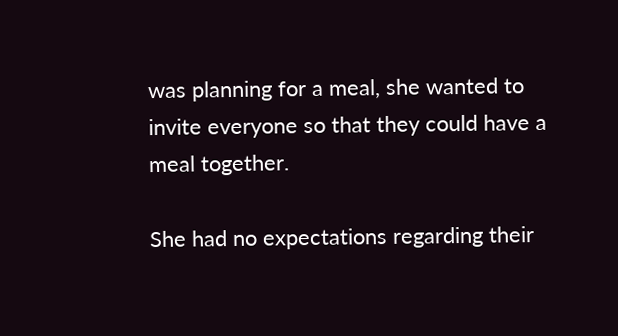was planning for a meal, she wanted to invite everyone so that they could have a meal together.

She had no expectations regarding their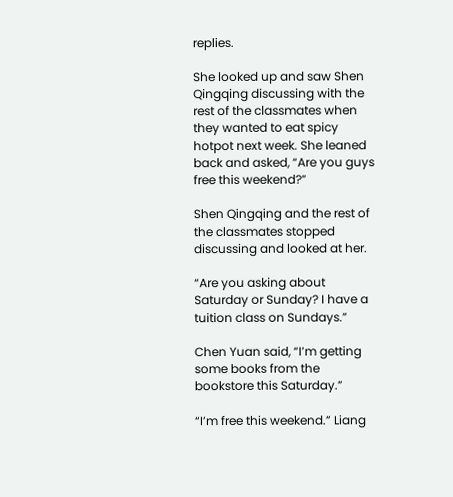replies.

She looked up and saw Shen Qingqing discussing with the rest of the classmates when they wanted to eat spicy hotpot next week. She leaned back and asked, “Are you guys free this weekend?”

Shen Qingqing and the rest of the classmates stopped discussing and looked at her.

“Are you asking about Saturday or Sunday? I have a tuition class on Sundays.”

Chen Yuan said, “I’m getting some books from the bookstore this Saturday.”

“I’m free this weekend.” Liang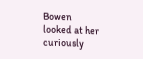Bowen looked at her curiously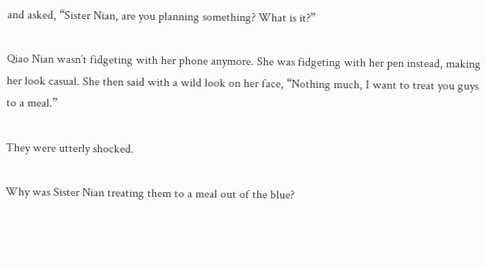and asked, “Sister Nian, are you planning something? What is it?”

Qiao Nian wasn’t fidgeting with her phone anymore. She was fidgeting with her pen instead, making her look casual. She then said with a wild look on her face, “Nothing much, I want to treat you guys to a meal.”

They were utterly shocked.

Why was Sister Nian treating them to a meal out of the blue?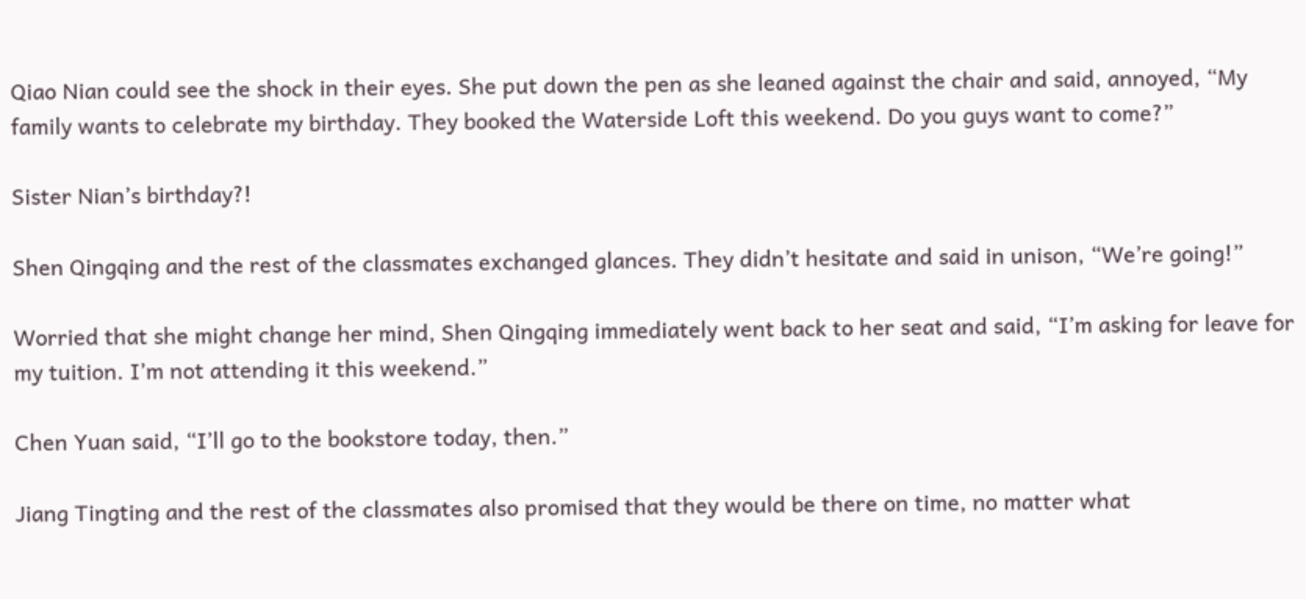Qiao Nian could see the shock in their eyes. She put down the pen as she leaned against the chair and said, annoyed, “My family wants to celebrate my birthday. They booked the Waterside Loft this weekend. Do you guys want to come?”

Sister Nian’s birthday?!

Shen Qingqing and the rest of the classmates exchanged glances. They didn’t hesitate and said in unison, “We’re going!”

Worried that she might change her mind, Shen Qingqing immediately went back to her seat and said, “I’m asking for leave for my tuition. I’m not attending it this weekend.”

Chen Yuan said, “I’ll go to the bookstore today, then.”

Jiang Tingting and the rest of the classmates also promised that they would be there on time, no matter what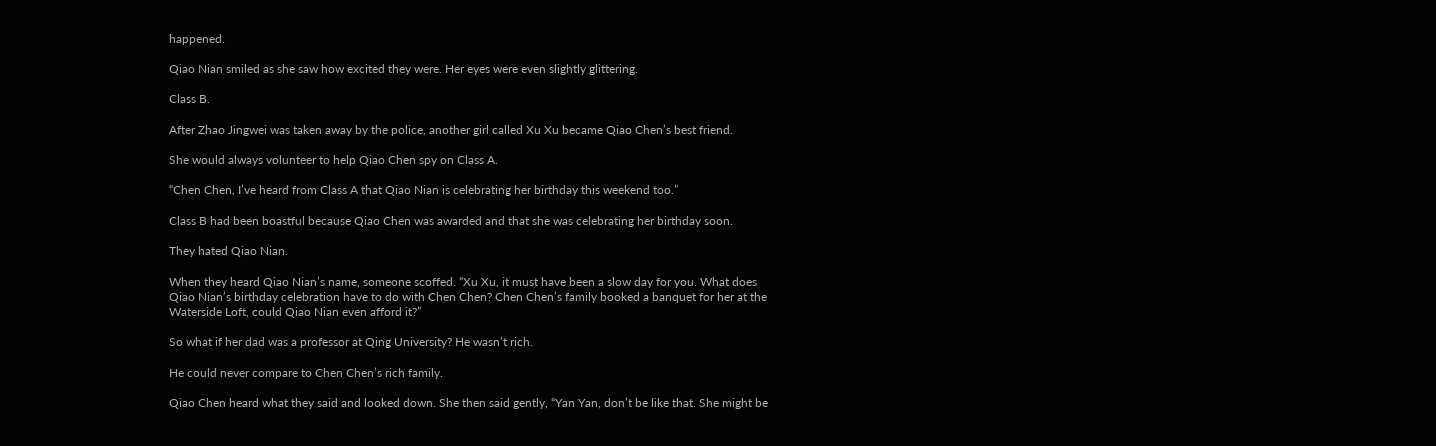happened.

Qiao Nian smiled as she saw how excited they were. Her eyes were even slightly glittering.

Class B.

After Zhao Jingwei was taken away by the police, another girl called Xu Xu became Qiao Chen’s best friend.

She would always volunteer to help Qiao Chen spy on Class A.

“Chen Chen, I’ve heard from Class A that Qiao Nian is celebrating her birthday this weekend too.”

Class B had been boastful because Qiao Chen was awarded and that she was celebrating her birthday soon.

They hated Qiao Nian.

When they heard Qiao Nian’s name, someone scoffed. “Xu Xu, it must have been a slow day for you. What does Qiao Nian’s birthday celebration have to do with Chen Chen? Chen Chen’s family booked a banquet for her at the Waterside Loft, could Qiao Nian even afford it?”

So what if her dad was a professor at Qing University? He wasn’t rich.

He could never compare to Chen Chen’s rich family.

Qiao Chen heard what they said and looked down. She then said gently, “Yan Yan, don’t be like that. She might be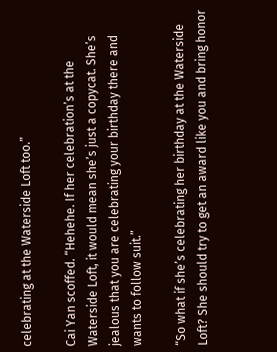celebrating at the Waterside Loft too.”

Cai Yan scoffed. “Hehehe. If her celebration’s at the Waterside Loft, it would mean she’s just a copycat. She’s jealous that you are celebrating your birthday there and wants to follow suit.”

“So what if she’s celebrating her birthday at the Waterside Loft? She should try to get an award like you and bring honor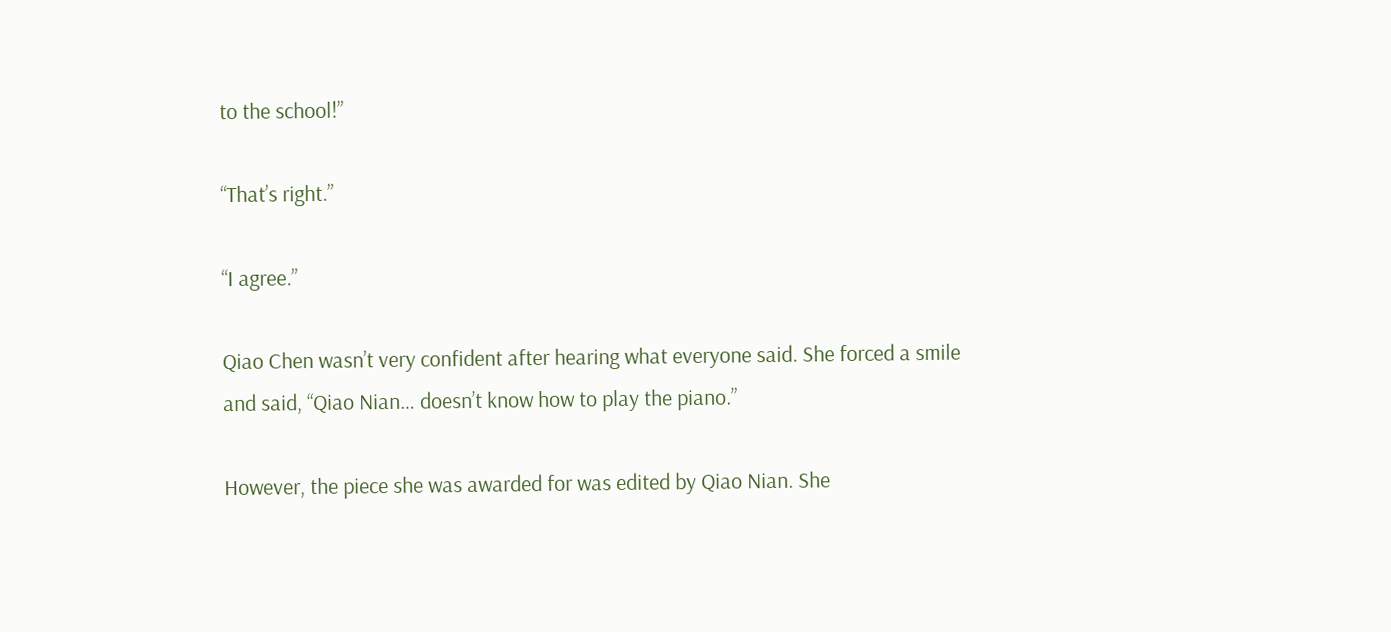to the school!”

“That’s right.”

“I agree.”

Qiao Chen wasn’t very confident after hearing what everyone said. She forced a smile and said, “Qiao Nian… doesn’t know how to play the piano.”

However, the piece she was awarded for was edited by Qiao Nian. She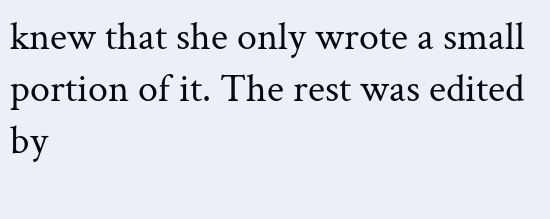knew that she only wrote a small portion of it. The rest was edited by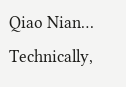Qiao Nian… Technically,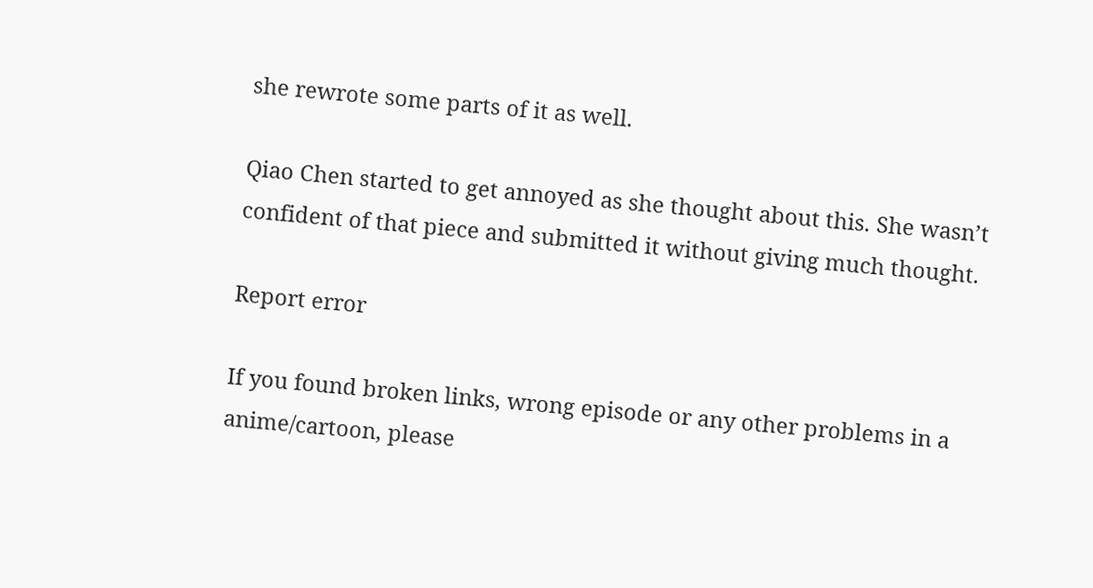she rewrote some parts of it as well.

Qiao Chen started to get annoyed as she thought about this. She wasn’t confident of that piece and submitted it without giving much thought.

Report error

If you found broken links, wrong episode or any other problems in a anime/cartoon, please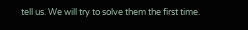tell us. We will try to solve them the first time.